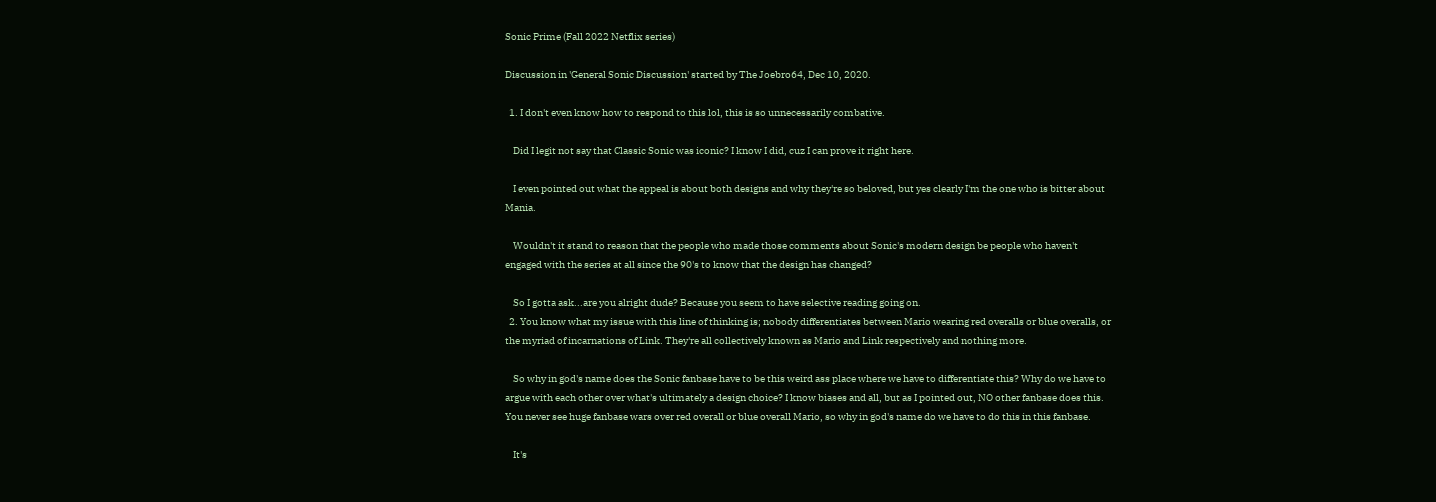Sonic Prime (Fall 2022 Netflix series)

Discussion in 'General Sonic Discussion' started by The Joebro64, Dec 10, 2020.

  1. I don't even know how to respond to this lol, this is so unnecessarily combative.

    Did I legit not say that Classic Sonic was iconic? I know I did, cuz I can prove it right here.

    I even pointed out what the appeal is about both designs and why they're so beloved, but yes clearly I'm the one who is bitter about Mania.

    Wouldn't it stand to reason that the people who made those comments about Sonic's modern design be people who haven't engaged with the series at all since the 90's to know that the design has changed?

    So I gotta ask...are you alright dude? Because you seem to have selective reading going on.
  2. You know what my issue with this line of thinking is; nobody differentiates between Mario wearing red overalls or blue overalls, or the myriad of incarnations of Link. They're all collectively known as Mario and Link respectively and nothing more.

    So why in god's name does the Sonic fanbase have to be this weird ass place where we have to differentiate this? Why do we have to argue with each other over what's ultimately a design choice? I know biases and all, but as I pointed out, NO other fanbase does this. You never see huge fanbase wars over red overall or blue overall Mario, so why in god's name do we have to do this in this fanbase.

    It's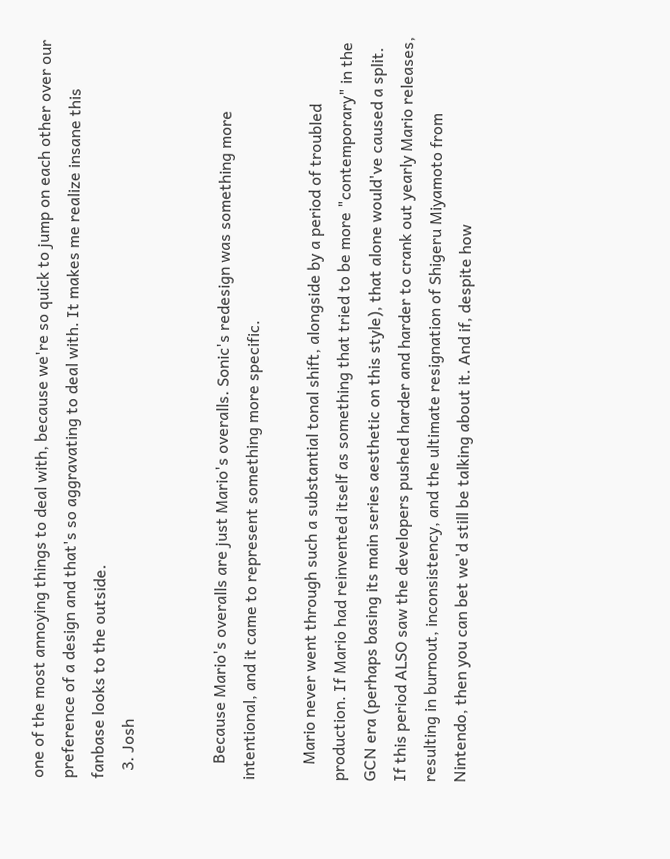one of the most annoying things to deal with, because we're so quick to jump on each other over our preference of a design and that's so aggravating to deal with. It makes me realize insane this fanbase looks to the outside.
  3. Josh


    Because Mario's overalls are just Mario's overalls. Sonic's redesign was something more intentional, and it came to represent something more specific.

    Mario never went through such a substantial tonal shift, alongside by a period of troubled production. If Mario had reinvented itself as something that tried to be more "contemporary" in the GCN era (perhaps basing its main series aesthetic on this style), that alone would've caused a split. If this period ALSO saw the developers pushed harder and harder to crank out yearly Mario releases, resulting in burnout, inconsistency, and the ultimate resignation of Shigeru Miyamoto from Nintendo, then you can bet we'd still be talking about it. And if, despite how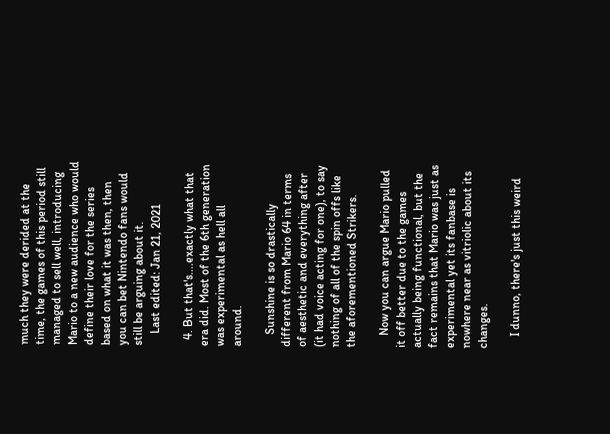much they were derided at the time, the games of this period still managed to sell well, introducing Mario to a new audience who would define their love for the series based on what it was then, then you can bet Nintendo fans would still be arguing about it.
    Last edited: Jan 21, 2021

  4. But that's....exactly what that era did. Most of the 6th generation was experimental as hell all around.

    Sunshine is so drastically different from Mario 64 in terms of aesthetic and everything after (it had voice acting for one), to say nothing of all of the spin offs like the aforementioned Strikers.

    Now you can argue Mario pulled it off better due to the games actually being functional, but the fact remains that Mario was just as experimental yet its fanbase is nowhere near as vitriolic about its changes.

    I dunno, there's just this weird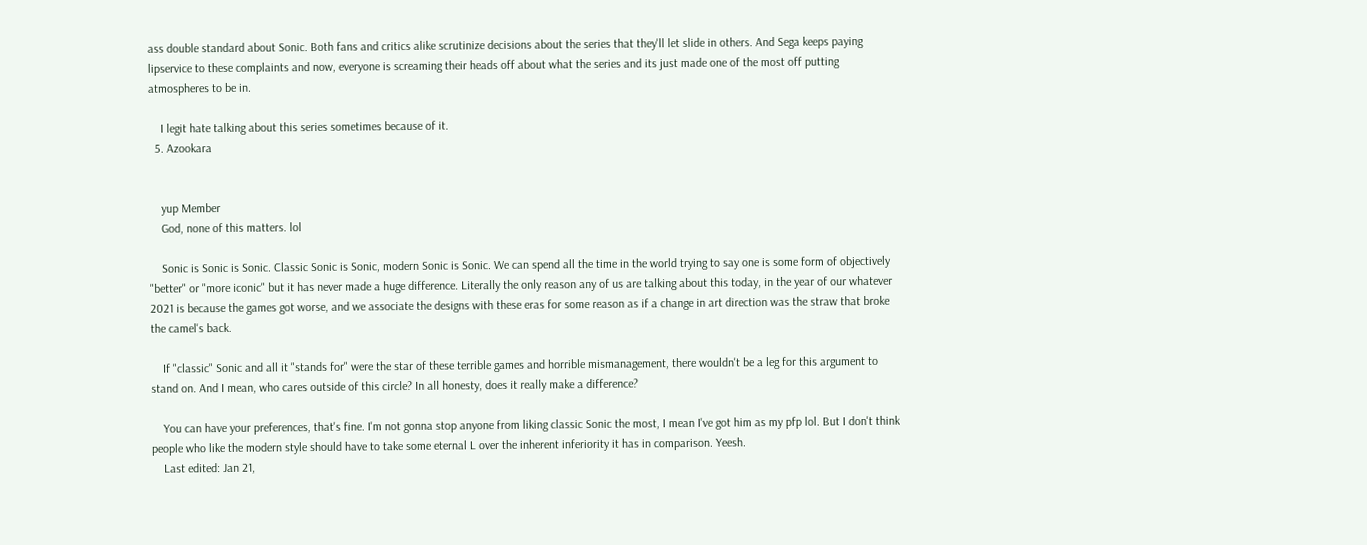ass double standard about Sonic. Both fans and critics alike scrutinize decisions about the series that they'll let slide in others. And Sega keeps paying lipservice to these complaints and now, everyone is screaming their heads off about what the series and its just made one of the most off putting atmospheres to be in.

    I legit hate talking about this series sometimes because of it.
  5. Azookara


    yup Member
    God, none of this matters. lol

    Sonic is Sonic is Sonic. Classic Sonic is Sonic, modern Sonic is Sonic. We can spend all the time in the world trying to say one is some form of objectively "better" or "more iconic" but it has never made a huge difference. Literally the only reason any of us are talking about this today, in the year of our whatever 2021 is because the games got worse, and we associate the designs with these eras for some reason as if a change in art direction was the straw that broke the camel's back.

    If "classic" Sonic and all it "stands for" were the star of these terrible games and horrible mismanagement, there wouldn't be a leg for this argument to stand on. And I mean, who cares outside of this circle? In all honesty, does it really make a difference?

    You can have your preferences, that's fine. I'm not gonna stop anyone from liking classic Sonic the most, I mean I've got him as my pfp lol. But I don't think people who like the modern style should have to take some eternal L over the inherent inferiority it has in comparison. Yeesh.
    Last edited: Jan 21,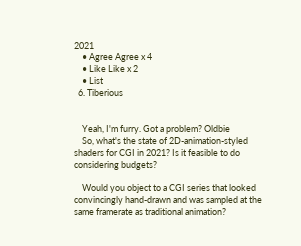2021
    • Agree Agree x 4
    • Like Like x 2
    • List
  6. Tiberious


    Yeah, I'm furry. Got a problem? Oldbie
    So, what's the state of 2D-animation-styled shaders for CGI in 2021? Is it feasible to do considering budgets?

    Would you object to a CGI series that looked convincingly hand-drawn and was sampled at the same framerate as traditional animation?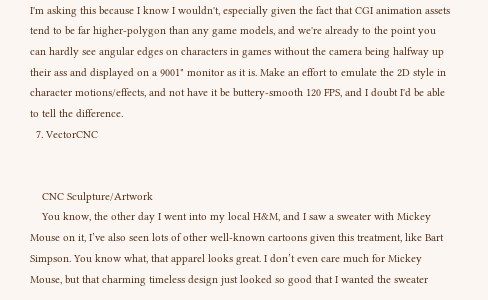I'm asking this because I know I wouldn't, especially given the fact that CGI animation assets tend to be far higher-polygon than any game models, and we're already to the point you can hardly see angular edges on characters in games without the camera being halfway up their ass and displayed on a 9001" monitor as it is. Make an effort to emulate the 2D style in character motions/effects, and not have it be buttery-smooth 120 FPS, and I doubt I'd be able to tell the difference.
  7. VectorCNC


    CNC Sculpture/Artwork
    You know, the other day I went into my local H&M, and I saw a sweater with Mickey Mouse on it, I’ve also seen lots of other well-known cartoons given this treatment, like Bart Simpson. You know what, that apparel looks great. I don’t even care much for Mickey Mouse, but that charming timeless design just looked so good that I wanted the sweater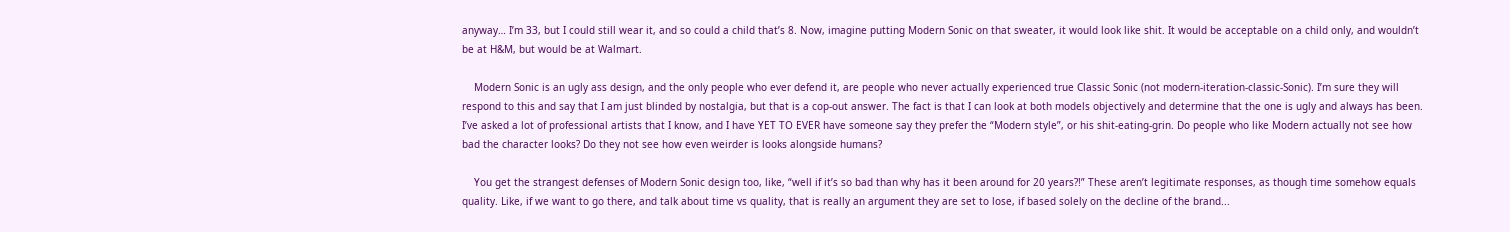anyway… I’m 33, but I could still wear it, and so could a child that’s 8. Now, imagine putting Modern Sonic on that sweater, it would look like shit. It would be acceptable on a child only, and wouldn’t be at H&M, but would be at Walmart.

    Modern Sonic is an ugly ass design, and the only people who ever defend it, are people who never actually experienced true Classic Sonic (not modern-iteration-classic-Sonic). I’m sure they will respond to this and say that I am just blinded by nostalgia, but that is a cop-out answer. The fact is that I can look at both models objectively and determine that the one is ugly and always has been. I’ve asked a lot of professional artists that I know, and I have YET TO EVER have someone say they prefer the “Modern style”, or his shit-eating-grin. Do people who like Modern actually not see how bad the character looks? Do they not see how even weirder is looks alongside humans?

    You get the strangest defenses of Modern Sonic design too, like, “well if it’s so bad than why has it been around for 20 years?!” These aren’t legitimate responses, as though time somehow equals quality. Like, if we want to go there, and talk about time vs quality, that is really an argument they are set to lose, if based solely on the decline of the brand...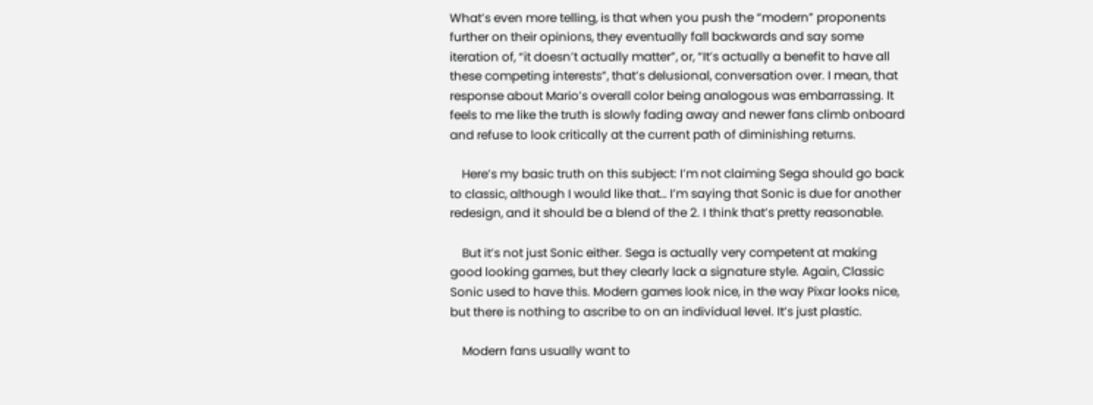What’s even more telling, is that when you push the “modern” proponents further on their opinions, they eventually fall backwards and say some iteration of, “it doesn’t actually matter”, or, “It’s actually a benefit to have all these competing interests”, that’s delusional, conversation over. I mean, that response about Mario’s overall color being analogous was embarrassing. It feels to me like the truth is slowly fading away and newer fans climb onboard and refuse to look critically at the current path of diminishing returns.

    Here’s my basic truth on this subject: I’m not claiming Sega should go back to classic, although I would like that… I’m saying that Sonic is due for another redesign, and it should be a blend of the 2. I think that’s pretty reasonable.

    But it’s not just Sonic either. Sega is actually very competent at making good looking games, but they clearly lack a signature style. Again, Classic Sonic used to have this. Modern games look nice, in the way Pixar looks nice, but there is nothing to ascribe to on an individual level. It’s just plastic.

    Modern fans usually want to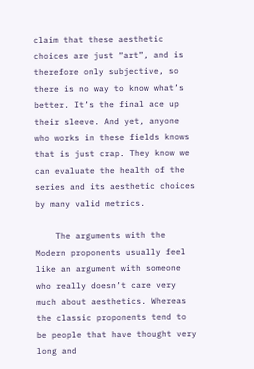claim that these aesthetic choices are just “art”, and is therefore only subjective, so there is no way to know what’s better. It’s the final ace up their sleeve. And yet, anyone who works in these fields knows that is just crap. They know we can evaluate the health of the series and its aesthetic choices by many valid metrics.

    The arguments with the Modern proponents usually feel like an argument with someone who really doesn’t care very much about aesthetics. Whereas the classic proponents tend to be people that have thought very long and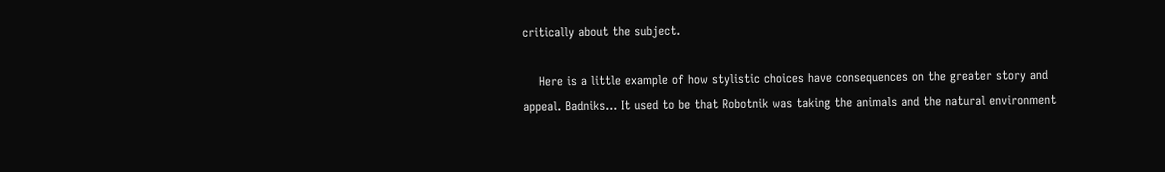critically about the subject.

    Here is a little example of how stylistic choices have consequences on the greater story and appeal. Badniks… It used to be that Robotnik was taking the animals and the natural environment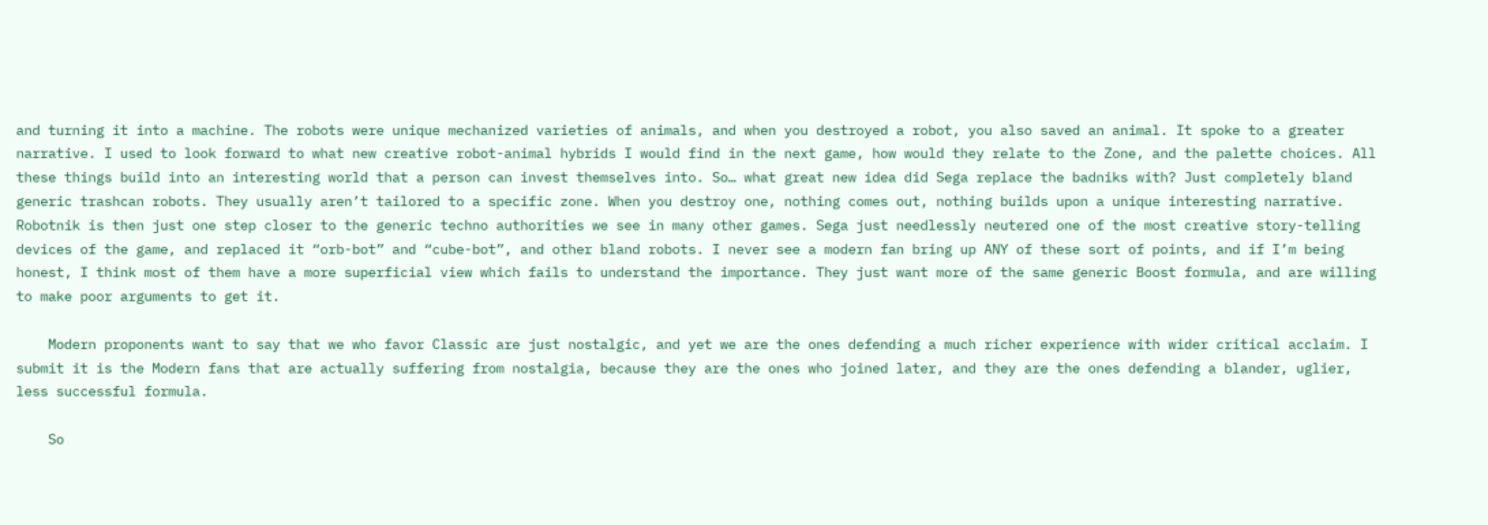and turning it into a machine. The robots were unique mechanized varieties of animals, and when you destroyed a robot, you also saved an animal. It spoke to a greater narrative. I used to look forward to what new creative robot-animal hybrids I would find in the next game, how would they relate to the Zone, and the palette choices. All these things build into an interesting world that a person can invest themselves into. So… what great new idea did Sega replace the badniks with? Just completely bland generic trashcan robots. They usually aren’t tailored to a specific zone. When you destroy one, nothing comes out, nothing builds upon a unique interesting narrative. Robotnik is then just one step closer to the generic techno authorities we see in many other games. Sega just needlessly neutered one of the most creative story-telling devices of the game, and replaced it “orb-bot” and “cube-bot”, and other bland robots. I never see a modern fan bring up ANY of these sort of points, and if I’m being honest, I think most of them have a more superficial view which fails to understand the importance. They just want more of the same generic Boost formula, and are willing to make poor arguments to get it.

    Modern proponents want to say that we who favor Classic are just nostalgic, and yet we are the ones defending a much richer experience with wider critical acclaim. I submit it is the Modern fans that are actually suffering from nostalgia, because they are the ones who joined later, and they are the ones defending a blander, uglier, less successful formula.

    So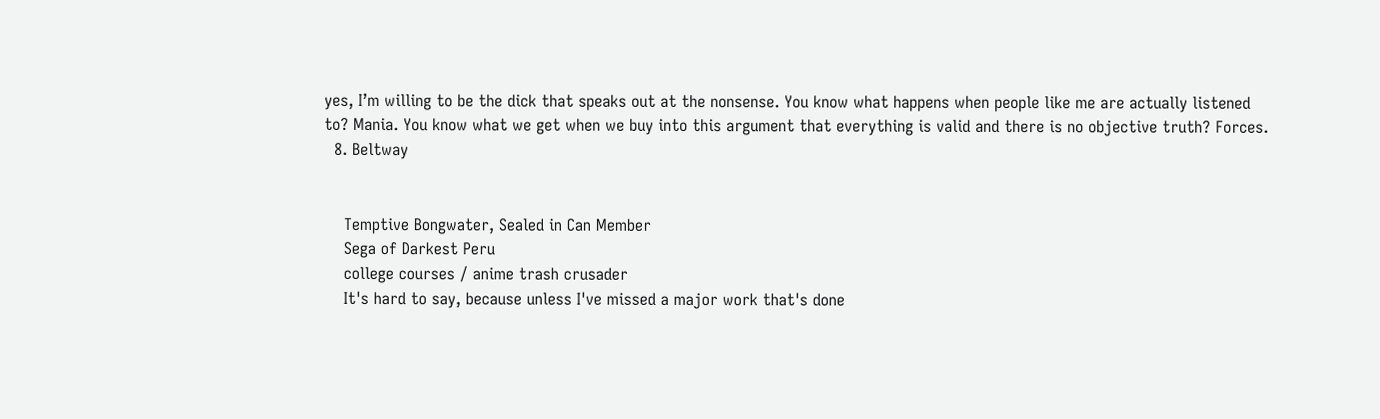yes, I’m willing to be the dick that speaks out at the nonsense. You know what happens when people like me are actually listened to? Mania. You know what we get when we buy into this argument that everything is valid and there is no objective truth? Forces.
  8. Beltway


    Temptive Bongwater, Sealed in Can Member
    Sega of Darkest Peru
    college courses / anime trash crusader
    It's hard to say, because unless I've missed a major work that's done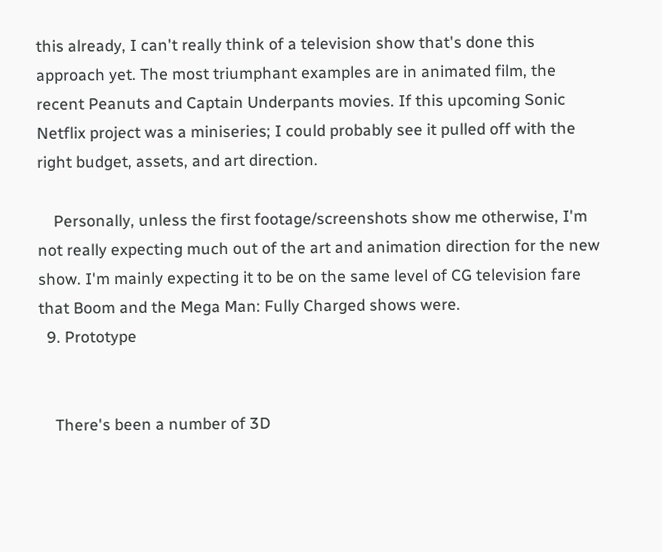this already, I can't really think of a television show that's done this approach yet. The most triumphant examples are in animated film, the recent Peanuts and Captain Underpants movies. If this upcoming Sonic Netflix project was a miniseries; I could probably see it pulled off with the right budget, assets, and art direction.

    Personally, unless the first footage/screenshots show me otherwise, I'm not really expecting much out of the art and animation direction for the new show. I'm mainly expecting it to be on the same level of CG television fare that Boom and the Mega Man: Fully Charged shows were.
  9. Prototype


    There's been a number of 3D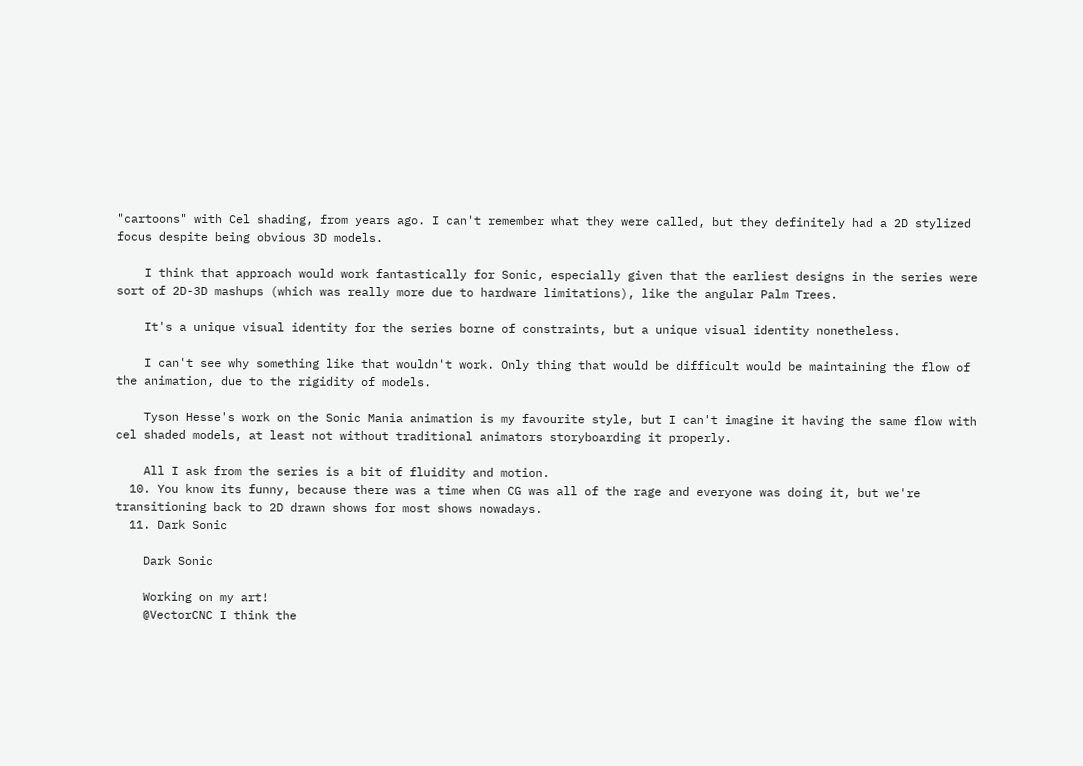"cartoons" with Cel shading, from years ago. I can't remember what they were called, but they definitely had a 2D stylized focus despite being obvious 3D models.

    I think that approach would work fantastically for Sonic, especially given that the earliest designs in the series were sort of 2D-3D mashups (which was really more due to hardware limitations), like the angular Palm Trees.

    It's a unique visual identity for the series borne of constraints, but a unique visual identity nonetheless.

    I can't see why something like that wouldn't work. Only thing that would be difficult would be maintaining the flow of the animation, due to the rigidity of models.

    Tyson Hesse's work on the Sonic Mania animation is my favourite style, but I can't imagine it having the same flow with cel shaded models, at least not without traditional animators storyboarding it properly.

    All I ask from the series is a bit of fluidity and motion.
  10. You know its funny, because there was a time when CG was all of the rage and everyone was doing it, but we're transitioning back to 2D drawn shows for most shows nowadays.
  11. Dark Sonic

    Dark Sonic

    Working on my art!
    @VectorCNC I think the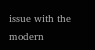issue with the modern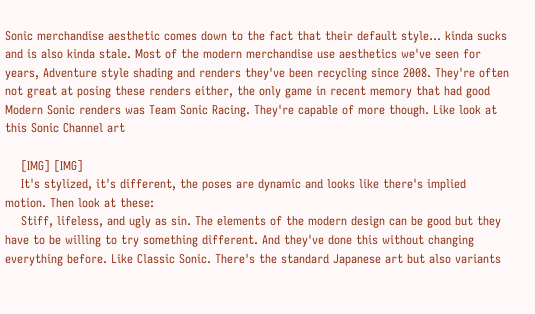Sonic merchandise aesthetic comes down to the fact that their default style... kinda sucks and is also kinda stale. Most of the modern merchandise use aesthetics we've seen for years, Adventure style shading and renders they've been recycling since 2008. They're often not great at posing these renders either, the only game in recent memory that had good Modern Sonic renders was Team Sonic Racing. They're capable of more though. Like look at this Sonic Channel art

    [IMG] [IMG]
    It's stylized, it's different, the poses are dynamic and looks like there's implied motion. Then look at these:
    Stiff, lifeless, and ugly as sin. The elements of the modern design can be good but they have to be willing to try something different. And they've done this without changing everything before. Like Classic Sonic. There's the standard Japanese art but also variants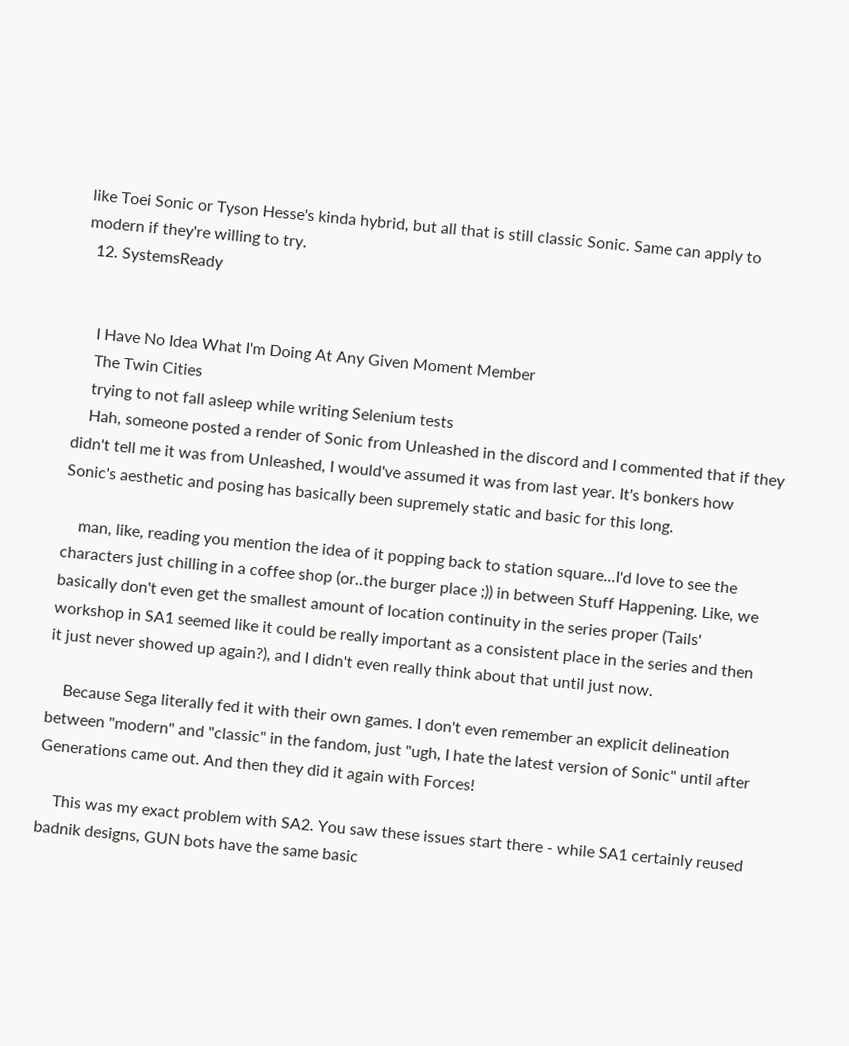like Toei Sonic or Tyson Hesse's kinda hybrid, but all that is still classic Sonic. Same can apply to modern if they're willing to try.
  12. SystemsReady


    I Have No Idea What I'm Doing At Any Given Moment Member
    The Twin Cities
    trying to not fall asleep while writing Selenium tests
    Hah, someone posted a render of Sonic from Unleashed in the discord and I commented that if they didn't tell me it was from Unleashed, I would've assumed it was from last year. It's bonkers how Sonic's aesthetic and posing has basically been supremely static and basic for this long.

    man, like, reading you mention the idea of it popping back to station square...I'd love to see the characters just chilling in a coffee shop (or..the burger place ;)) in between Stuff Happening. Like, we basically don't even get the smallest amount of location continuity in the series proper (Tails' workshop in SA1 seemed like it could be really important as a consistent place in the series and then it just never showed up again?), and I didn't even really think about that until just now.

    Because Sega literally fed it with their own games. I don't even remember an explicit delineation between "modern" and "classic" in the fandom, just "ugh, I hate the latest version of Sonic" until after Generations came out. And then they did it again with Forces!

    This was my exact problem with SA2. You saw these issues start there - while SA1 certainly reused badnik designs, GUN bots have the same basic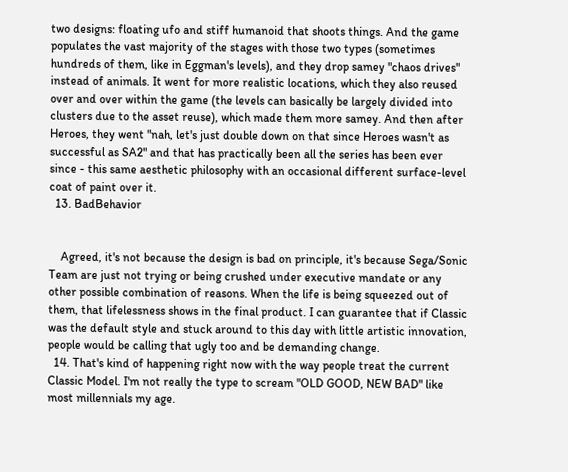two designs: floating ufo and stiff humanoid that shoots things. And the game populates the vast majority of the stages with those two types (sometimes hundreds of them, like in Eggman's levels), and they drop samey "chaos drives" instead of animals. It went for more realistic locations, which they also reused over and over within the game (the levels can basically be largely divided into clusters due to the asset reuse), which made them more samey. And then after Heroes, they went "nah, let's just double down on that since Heroes wasn't as successful as SA2" and that has practically been all the series has been ever since - this same aesthetic philosophy with an occasional different surface-level coat of paint over it.
  13. BadBehavior


    Agreed, it's not because the design is bad on principle, it's because Sega/Sonic Team are just not trying or being crushed under executive mandate or any other possible combination of reasons. When the life is being squeezed out of them, that lifelessness shows in the final product. I can guarantee that if Classic was the default style and stuck around to this day with little artistic innovation, people would be calling that ugly too and be demanding change.
  14. That's kind of happening right now with the way people treat the current Classic Model. I'm not really the type to scream "OLD GOOD, NEW BAD" like most millennials my age.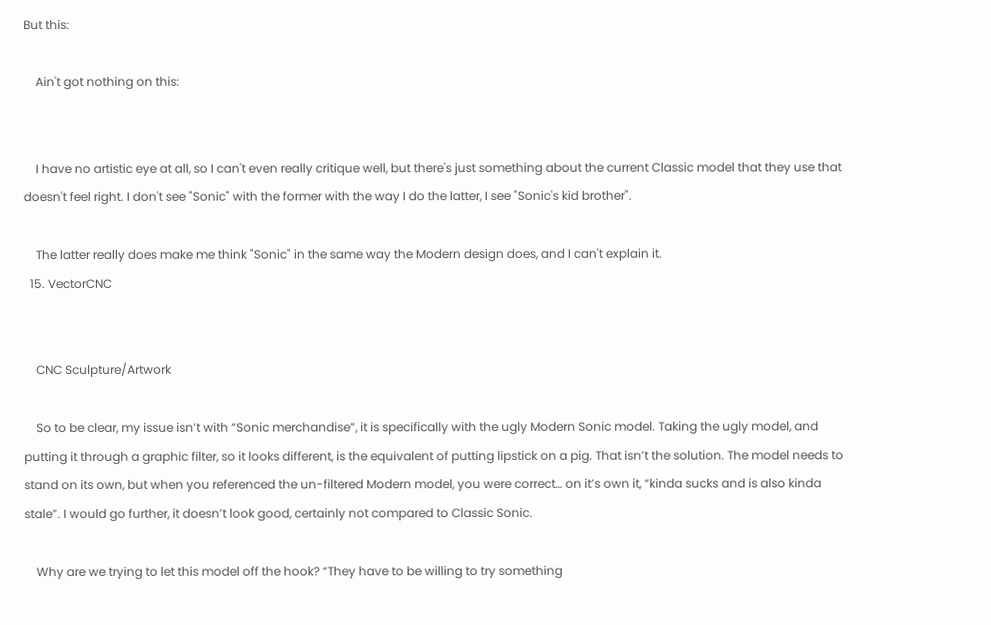But this:

    Ain't got nothing on this:


    I have no artistic eye at all, so I can't even really critique well, but there's just something about the current Classic model that they use that doesn't feel right. I don't see "Sonic" with the former with the way I do the latter, I see "Sonic's kid brother".

    The latter really does make me think "Sonic" in the same way the Modern design does, and I can't explain it.
  15. VectorCNC


    CNC Sculpture/Artwork

    So to be clear, my issue isn’t with “Sonic merchandise”, it is specifically with the ugly Modern Sonic model. Taking the ugly model, and putting it through a graphic filter, so it looks different, is the equivalent of putting lipstick on a pig. That isn’t the solution. The model needs to stand on its own, but when you referenced the un-filtered Modern model, you were correct… on it’s own it, “kinda sucks and is also kinda stale”. I would go further, it doesn’t look good, certainly not compared to Classic Sonic.

    Why are we trying to let this model off the hook? “They have to be willing to try something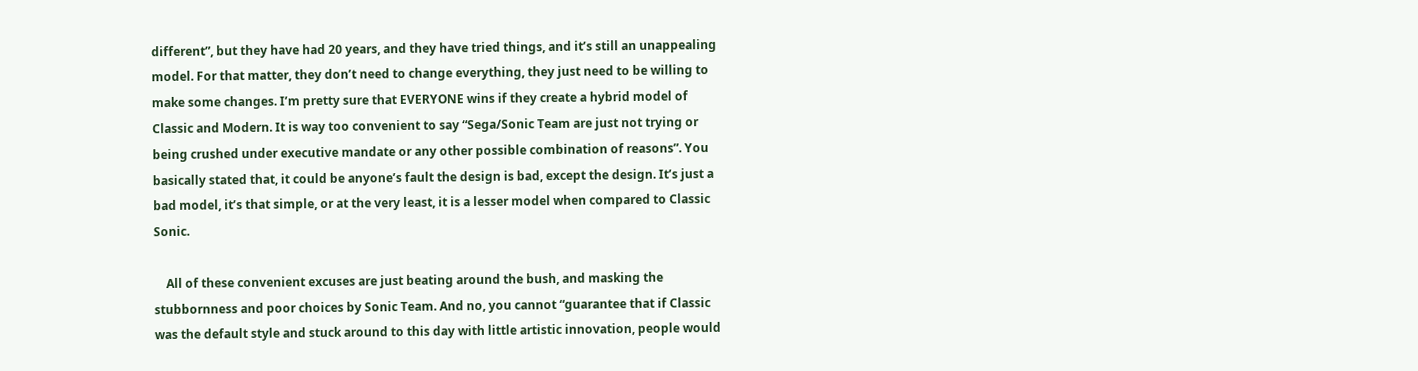different”, but they have had 20 years, and they have tried things, and it’s still an unappealing model. For that matter, they don’t need to change everything, they just need to be willing to make some changes. I’m pretty sure that EVERYONE wins if they create a hybrid model of Classic and Modern. It is way too convenient to say “Sega/Sonic Team are just not trying or being crushed under executive mandate or any other possible combination of reasons”. You basically stated that, it could be anyone’s fault the design is bad, except the design. It’s just a bad model, it’s that simple, or at the very least, it is a lesser model when compared to Classic Sonic.

    All of these convenient excuses are just beating around the bush, and masking the stubbornness and poor choices by Sonic Team. And no, you cannot “guarantee that if Classic was the default style and stuck around to this day with little artistic innovation, people would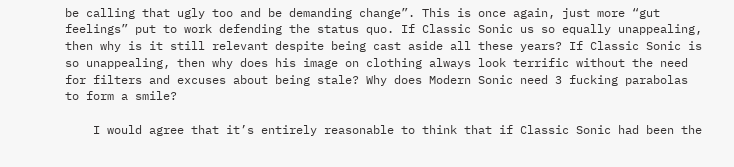be calling that ugly too and be demanding change”. This is once again, just more “gut feelings” put to work defending the status quo. If Classic Sonic us so equally unappealing, then why is it still relevant despite being cast aside all these years? If Classic Sonic is so unappealing, then why does his image on clothing always look terrific without the need for filters and excuses about being stale? Why does Modern Sonic need 3 fucking parabolas to form a smile?

    I would agree that it’s entirely reasonable to think that if Classic Sonic had been the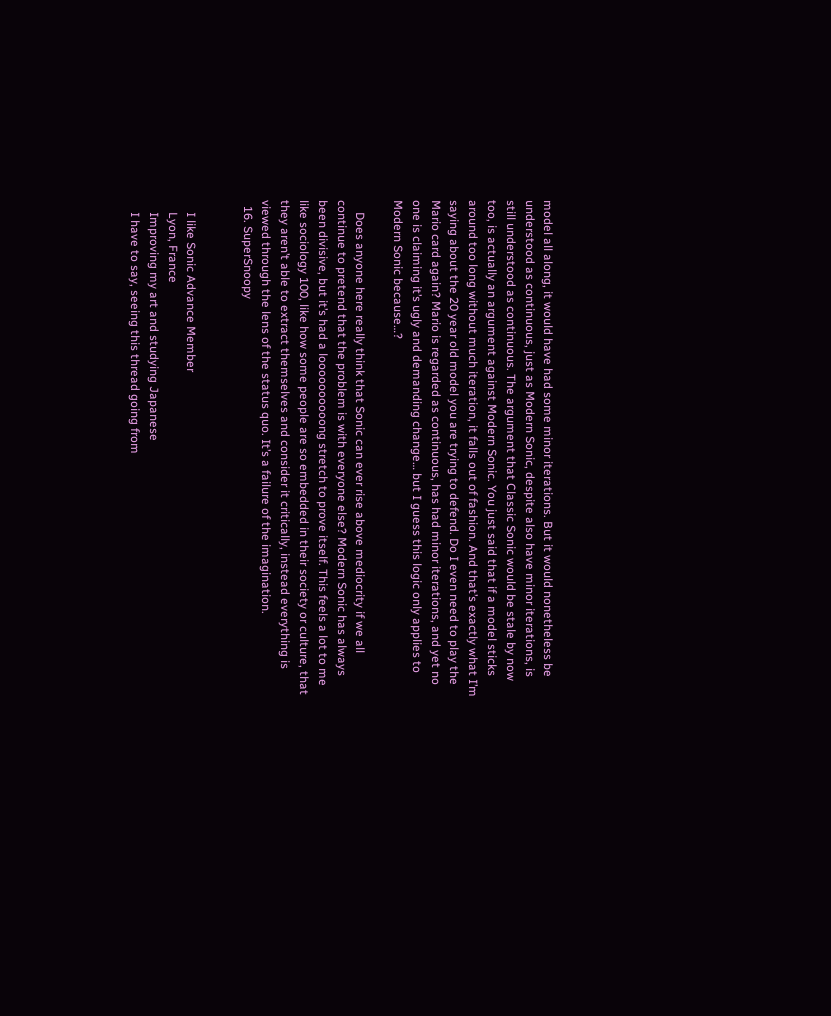model all along, it would have had some minor iterations. But it would nonetheless be understood as continuous, just as Modern Sonic, despite also have minor iterations, is still understood as continuous. The argument that Classic Sonic would be stale by now too, is actually an argument against Modern Sonic. You just said that if a model sticks around too long without much iteration, it falls out of fashion. And that’s exactly what I’m saying about the 20 year old model you are trying to defend. Do I even need to play the Mario card again? Mario is regarded as continuous, has had minor iterations, and yet no one is claiming it’s ugly and demanding change… but I guess this logic only applies to Modern Sonic because…?

    Does anyone here really think that Sonic can ever rise above mediocrity if we all continue to pretend that the problem is with everyone else? Modern Sonic has always been divisive, but it’s had a loooooooooong stretch to prove itself. This feels a lot to me like sociology 100, like how some people are so embedded in their society or culture, that they aren’t able to extract themselves and consider it critically, instead everything is viewed through the lens of the status quo. It’s a failure of the imagination.
  16. SuperSnoopy


    I like Sonic Advance Member
    Lyon, France
    Improving my art and studying Japanese
    I have to say, seeing this thread going from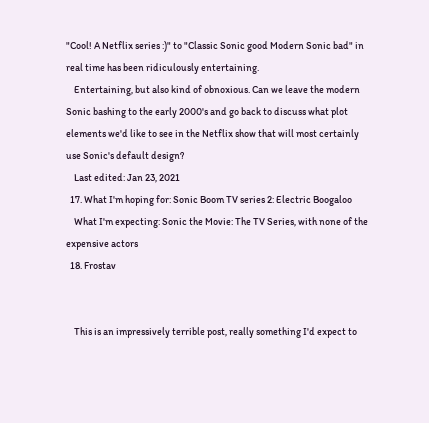"Cool! A Netflix series :)" to "Classic Sonic good Modern Sonic bad" in real time has been ridiculously entertaining.
    Entertaining, but also kind of obnoxious. Can we leave the modern Sonic bashing to the early 2000's and go back to discuss what plot elements we'd like to see in the Netflix show that will most certainly use Sonic's default design?
    Last edited: Jan 23, 2021
  17. What I'm hoping for: Sonic Boom TV series 2: Electric Boogaloo
    What I'm expecting: Sonic the Movie: The TV Series, with none of the expensive actors
  18. Frostav


    This is an impressively terrible post, really something I'd expect to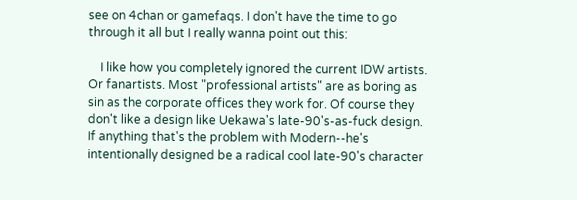see on 4chan or gamefaqs. I don't have the time to go through it all but I really wanna point out this:

    I like how you completely ignored the current IDW artists. Or fanartists. Most "professional artists" are as boring as sin as the corporate offices they work for. Of course they don't like a design like Uekawa's late-90's-as-fuck design. If anything that's the problem with Modern--he's intentionally designed be a radical cool late-90's character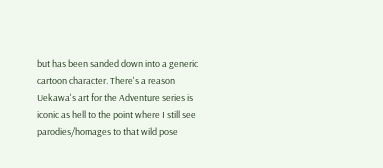but has been sanded down into a generic cartoon character. There's a reason Uekawa's art for the Adventure series is iconic as hell to the point where I still see parodies/homages to that wild pose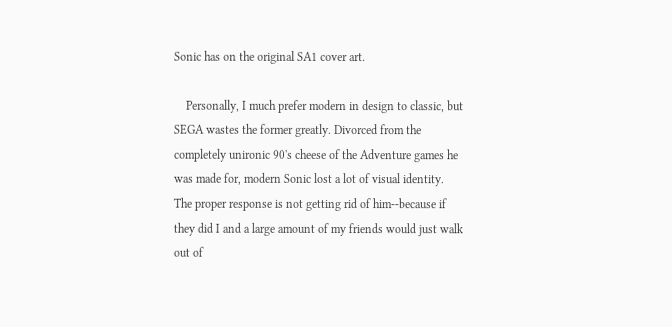Sonic has on the original SA1 cover art.

    Personally, I much prefer modern in design to classic, but SEGA wastes the former greatly. Divorced from the completely unironic 90's cheese of the Adventure games he was made for, modern Sonic lost a lot of visual identity. The proper response is not getting rid of him--because if they did I and a large amount of my friends would just walk out of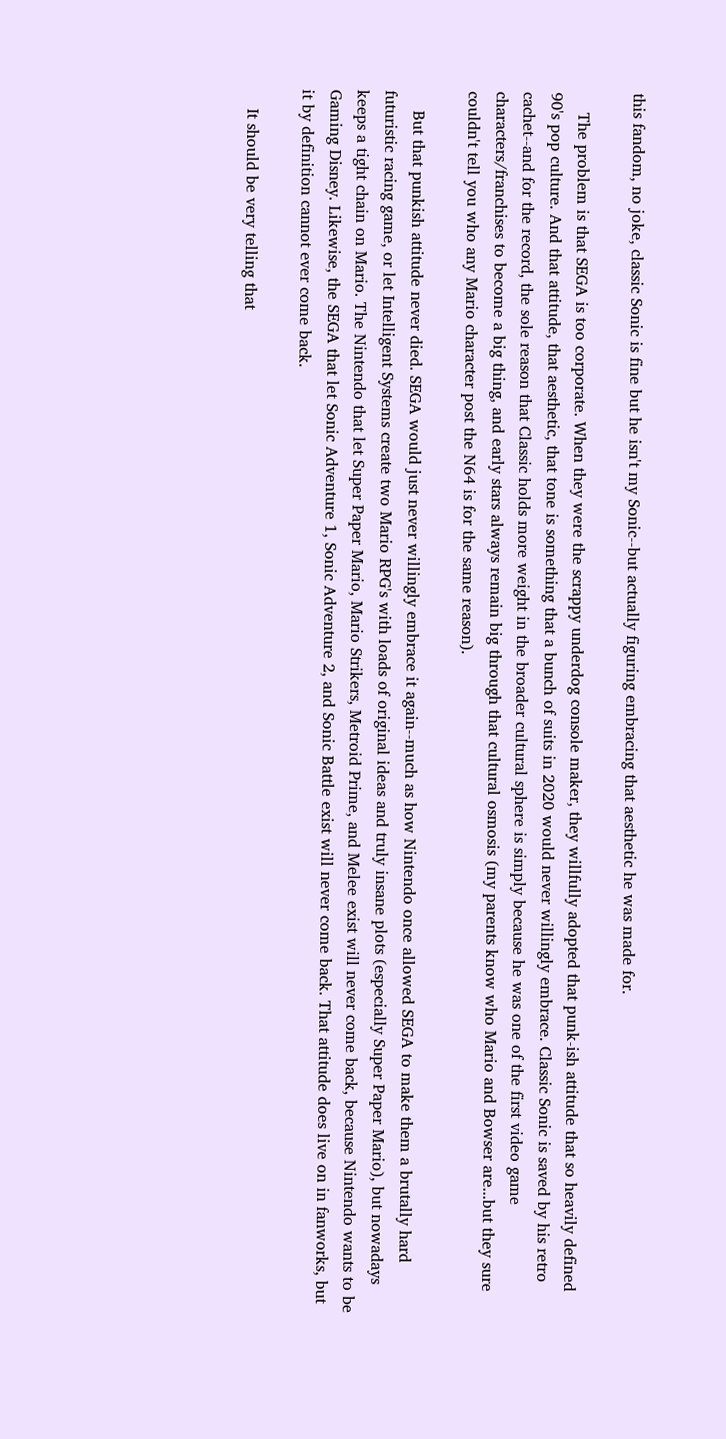this fandom, no joke, classic Sonic is fine but he isn't my Sonic--but actually figuring embracing that aesthetic he was made for.

    The problem is that SEGA is too corporate. When they were the scrappy underdog console maker, they willfully adopted that punk-ish attitude that so heavily defined 90's pop culture. And that attitude, that aesthetic, that tone is something that a bunch of suits in 2020 would never willingly embrace. Classic Sonic is saved by his retro cachet--and for the record, the sole reason that Classic holds more weight in the broader cultural sphere is simply because he was one of the first video game characters/franchises to become a big thing, and early stars always remain big through that cultural osmosis (my parents know who Mario and Bowser are...but they sure couldn't tell you who any Mario character post the N64 is for the same reason).

    But that punkish attitude never died. SEGA would just never willingly embrace it again--much as how Nintendo once allowed SEGA to make them a brutally hard futuristic racing game, or let Intelligent Systems create two Mario RPG's with loads of original ideas and truly insane plots (especially Super Paper Mario), but nowadays keeps a tight chain on Mario. The Nintendo that let Super Paper Mario, Mario Strikers, Metroid Prime, and Melee exist will never come back, because Nintendo wants to be Gaming Disney. Likewise, the SEGA that let Sonic Adventure 1, Sonic Adventure 2, and Sonic Battle exist will never come back. That attitude does live on in fanworks, but it by definition cannot ever come back.

    It should be very telling that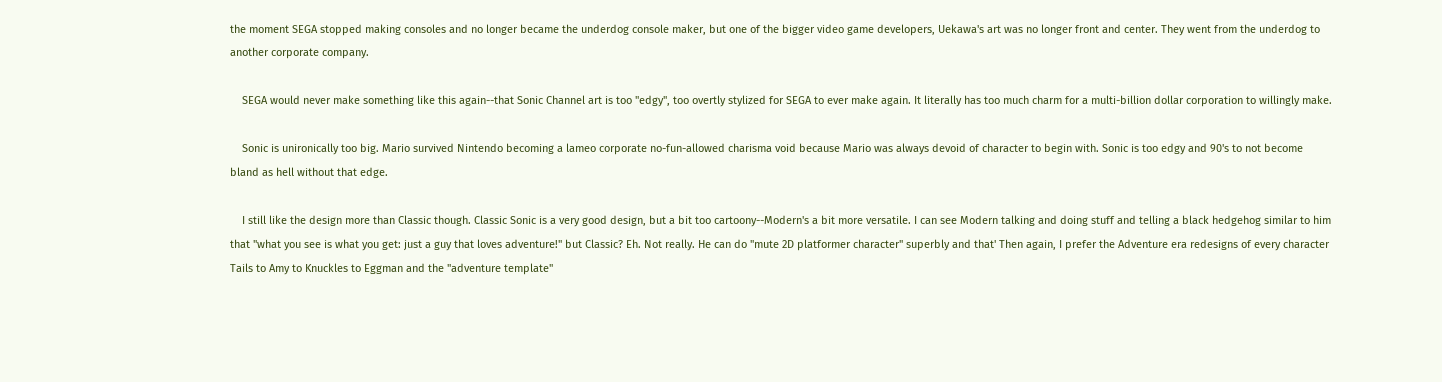the moment SEGA stopped making consoles and no longer became the underdog console maker, but one of the bigger video game developers, Uekawa's art was no longer front and center. They went from the underdog to another corporate company.

    SEGA would never make something like this again--that Sonic Channel art is too "edgy", too overtly stylized for SEGA to ever make again. It literally has too much charm for a multi-billion dollar corporation to willingly make.

    Sonic is unironically too big. Mario survived Nintendo becoming a lameo corporate no-fun-allowed charisma void because Mario was always devoid of character to begin with. Sonic is too edgy and 90's to not become bland as hell without that edge.

    I still like the design more than Classic though. Classic Sonic is a very good design, but a bit too cartoony--Modern's a bit more versatile. I can see Modern talking and doing stuff and telling a black hedgehog similar to him that "what you see is what you get: just a guy that loves adventure!" but Classic? Eh. Not really. He can do "mute 2D platformer character" superbly and that' Then again, I prefer the Adventure era redesigns of every character Tails to Amy to Knuckles to Eggman and the "adventure template"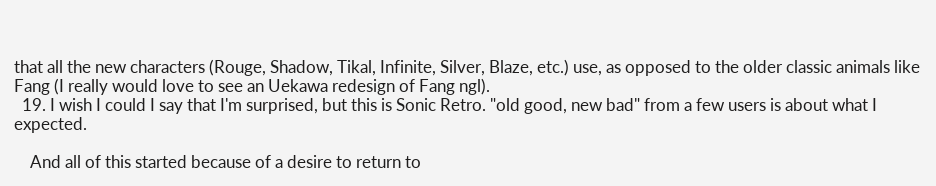that all the new characters (Rouge, Shadow, Tikal, Infinite, Silver, Blaze, etc.) use, as opposed to the older classic animals like Fang (I really would love to see an Uekawa redesign of Fang ngl).
  19. I wish I could I say that I'm surprised, but this is Sonic Retro. "old good, new bad" from a few users is about what I expected.

    And all of this started because of a desire to return to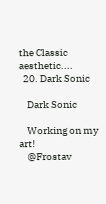the Classic aesthetic....
  20. Dark Sonic

    Dark Sonic

    Working on my art!
    @Frostav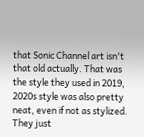that Sonic Channel art isn't that old actually. That was the style they used in 2019, 2020s style was also pretty neat, even if not as stylized. They just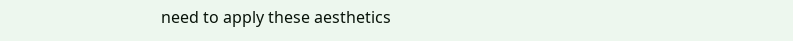need to apply these aesthetics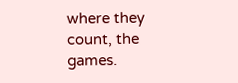where they count, the games.